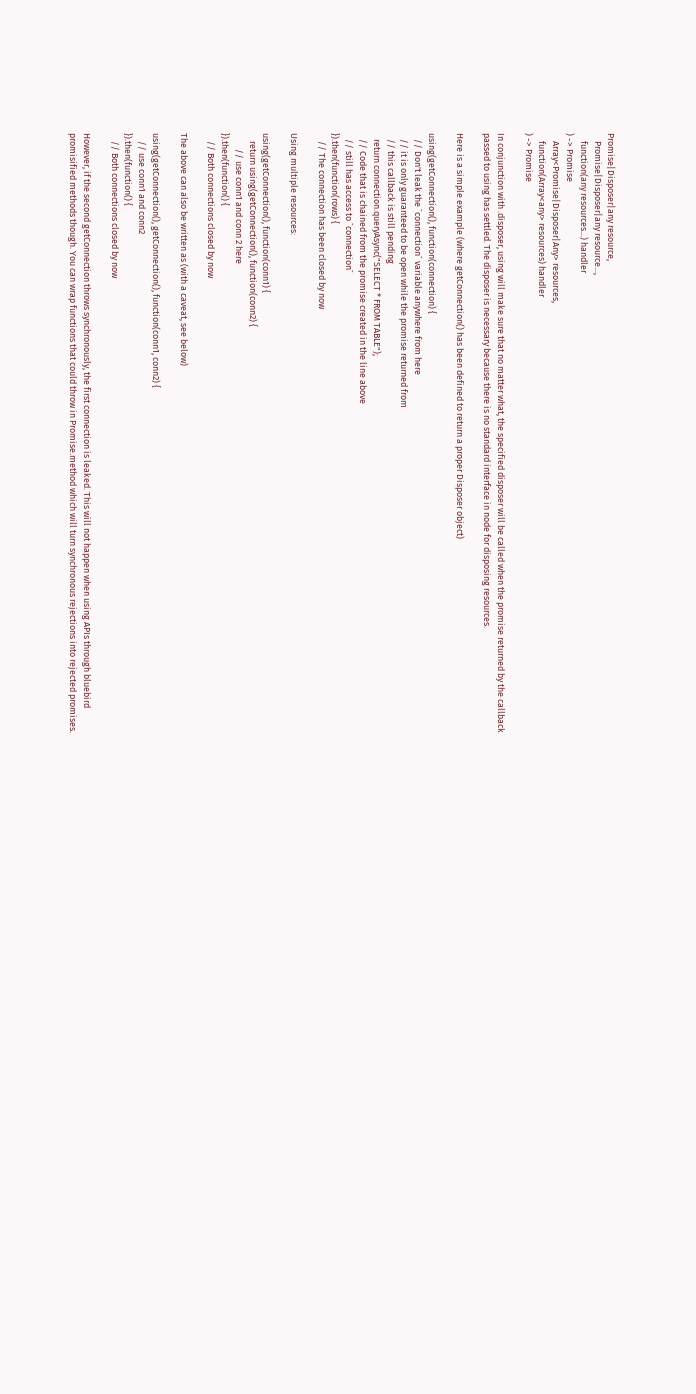Promise|Disposer|any resource,
    Promise|Disposer|any resource...,
    function(any resources...) handler
) -> Promise
    Array<Promise|Disposer|Any> resources,
    function(Array<any> resources) handler
) -> Promise

In conjunction with .disposer, using will make sure that no matter what, the specified disposer will be called when the promise returned by the callback passed to using has settled. The disposer is necessary because there is no standard interface in node for disposing resources.

Here is a simple example (where getConnection() has been defined to return a proper Disposer object)

using(getConnection(), function(connection) {
   // Don't leak the `connection` variable anywhere from here
   // it is only guaranteed to be open while the promise returned from
   // this callback is still pending
   return connection.queryAsync("SELECT * FROM TABLE");
   // Code that is chained from the promise created in the line above
   // still has access to `connection`
}).then(function(rows) {
    // The connection has been closed by now

Using multiple resources:

using(getConnection(), function(conn1) {
    return using(getConnection(), function(conn2) {
        // use conn1 and conn 2 here
}).then(function() {
    // Both connections closed by now

The above can also be written as (with a caveat, see below)

using(getConnection(), getConnection(), function(conn1, conn2) {
    // use conn1 and conn2
}).then(function() {
    // Both connections closed by now

However, if the second getConnection throws synchronously, the first connection is leaked. This will not happen when using APIs through bluebird promisified methods though. You can wrap functions that could throw in Promise.method which will turn synchronous rejections into rejected promises.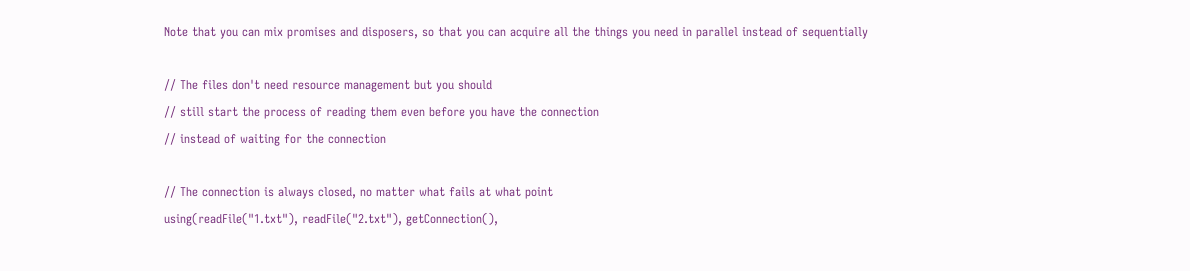Note that you can mix promises and disposers, so that you can acquire all the things you need in parallel instead of sequentially

// The files don't need resource management but you should
// still start the process of reading them even before you have the connection
// instead of waiting for the connection

// The connection is always closed, no matter what fails at what point
using(readFile("1.txt"), readFile("2.txt"), getConnection(),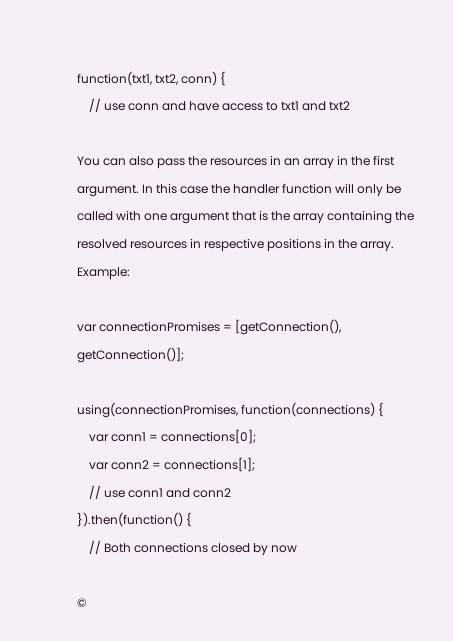function(txt1, txt2, conn) {
    // use conn and have access to txt1 and txt2

You can also pass the resources in an array in the first argument. In this case the handler function will only be called with one argument that is the array containing the resolved resources in respective positions in the array. Example:

var connectionPromises = [getConnection(), getConnection()];

using(connectionPromises, function(connections) {
    var conn1 = connections[0];
    var conn2 = connections[1];
    // use conn1 and conn2
}).then(function() {
    // Both connections closed by now

©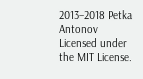2013–2018 Petka Antonov
Licensed under the MIT License.